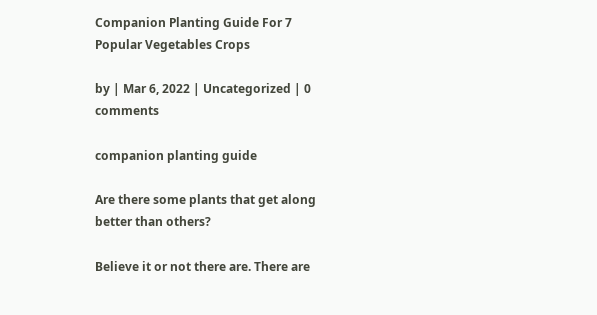Companion Planting Guide For 7 Popular Vegetables Crops

by | Mar 6, 2022 | Uncategorized | 0 comments

companion planting guide

Are there some plants that get along better than others?

Believe it or not there are. There are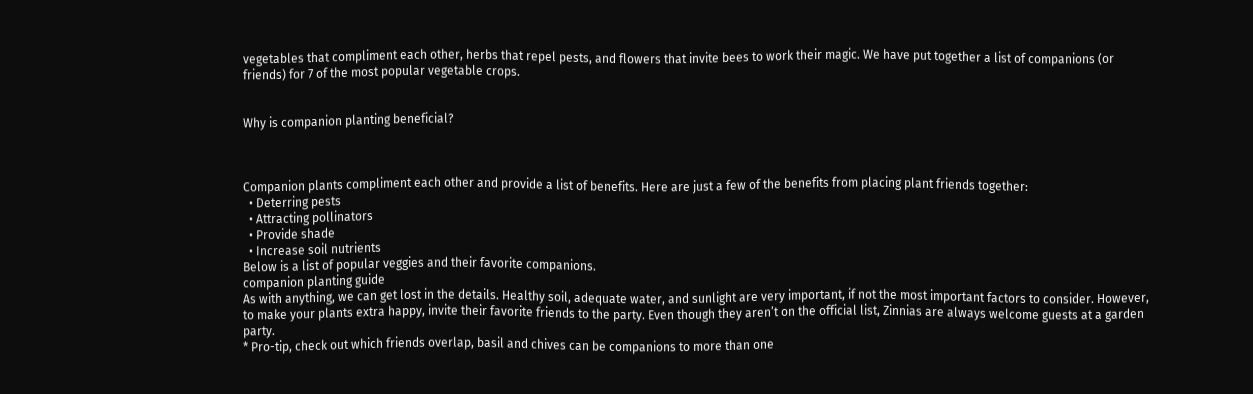vegetables that compliment each other, herbs that repel pests, and flowers that invite bees to work their magic. We have put together a list of companions (or friends) for 7 of the most popular vegetable crops.


Why is companion planting beneficial?



Companion plants compliment each other and provide a list of benefits. Here are just a few of the benefits from placing plant friends together:
  • Deterring pests
  • Attracting pollinators
  • Provide shade
  • Increase soil nutrients
Below is a list of popular veggies and their favorite companions.
companion planting guide
As with anything, we can get lost in the details. Healthy soil, adequate water, and sunlight are very important, if not the most important factors to consider. However, to make your plants extra happy, invite their favorite friends to the party. Even though they aren’t on the official list, Zinnias are always welcome guests at a garden party.
* Pro-tip, check out which friends overlap, basil and chives can be companions to more than one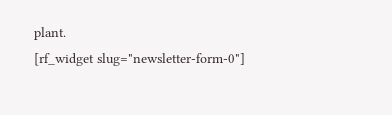plant.
[rf_widget slug="newsletter-form-0"]